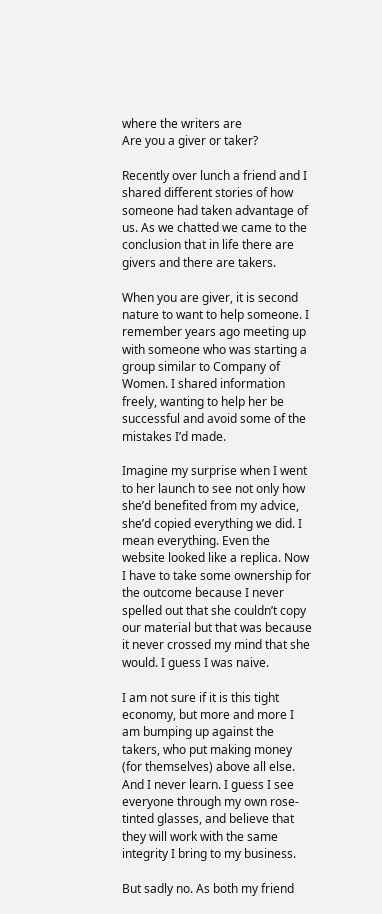where the writers are
Are you a giver or taker?

Recently over lunch a friend and I shared different stories of how someone had taken advantage of us. As we chatted we came to the conclusion that in life there are givers and there are takers.

When you are giver, it is second nature to want to help someone. I remember years ago meeting up with someone who was starting a group similar to Company of Women. I shared information freely, wanting to help her be successful and avoid some of the mistakes I’d made.

Imagine my surprise when I went to her launch to see not only how she’d benefited from my advice, she’d copied everything we did. I mean everything. Even the website looked like a replica. Now I have to take some ownership for the outcome because I never spelled out that she couldn’t copy our material but that was because it never crossed my mind that she would. I guess I was naive.

I am not sure if it is this tight economy, but more and more I am bumping up against the takers, who put making money (for themselves) above all else. And I never learn. I guess I see everyone through my own rose-tinted glasses, and believe that they will work with the same integrity I bring to my business.

But sadly no. As both my friend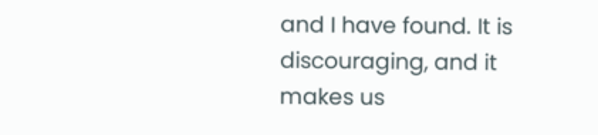and I have found. It is discouraging, and it makes us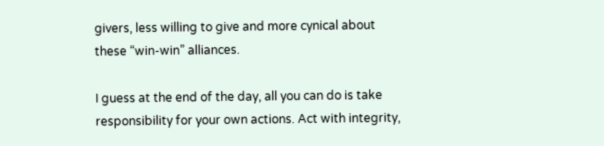givers, less willing to give and more cynical about these “win-win” alliances.

I guess at the end of the day, all you can do is take responsibility for your own actions. Act with integrity,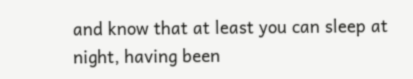and know that at least you can sleep at night, having been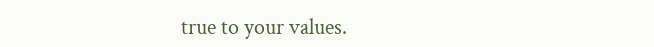true to your values.